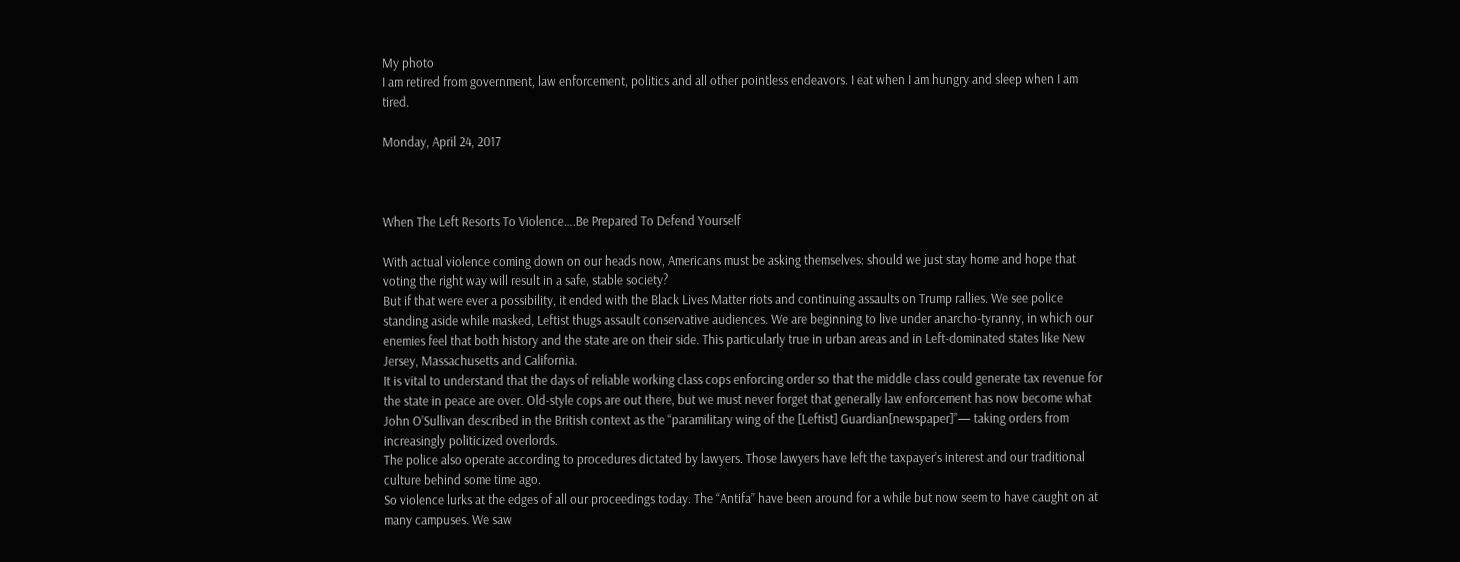My photo
I am retired from government, law enforcement, politics and all other pointless endeavors. I eat when I am hungry and sleep when I am tired.

Monday, April 24, 2017



When The Left Resorts To Violence….Be Prepared To Defend Yourself

With actual violence coming down on our heads now, Americans must be asking themselves: should we just stay home and hope that voting the right way will result in a safe, stable society?
But if that were ever a possibility, it ended with the Black Lives Matter riots and continuing assaults on Trump rallies. We see police standing aside while masked, Leftist thugs assault conservative audiences. We are beginning to live under anarcho-tyranny, in which our enemies feel that both history and the state are on their side. This particularly true in urban areas and in Left-dominated states like New Jersey, Massachusetts and California.
It is vital to understand that the days of reliable working class cops enforcing order so that the middle class could generate tax revenue for the state in peace are over. Old-style cops are out there, but we must never forget that generally law enforcement has now become what John O’Sullivan described in the British context as the “paramilitary wing of the [Leftist] Guardian[newspaper]”— taking orders from increasingly politicized overlords.
The police also operate according to procedures dictated by lawyers. Those lawyers have left the taxpayer’s interest and our traditional culture behind some time ago.
So violence lurks at the edges of all our proceedings today. The “Antifa” have been around for a while but now seem to have caught on at many campuses. We saw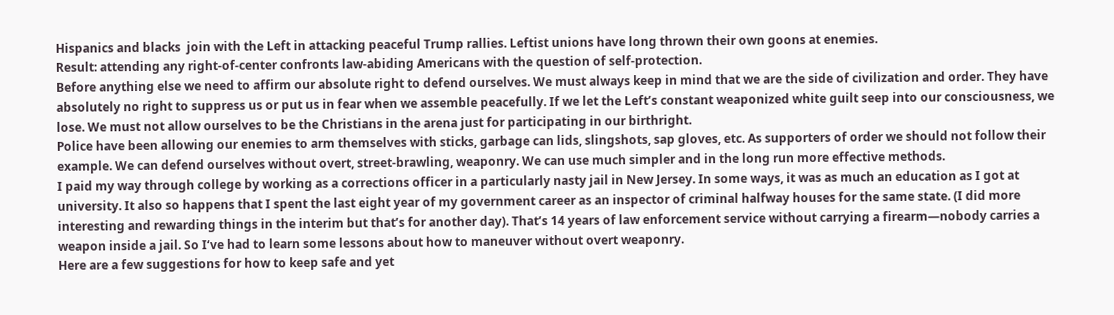Hispanics and blacks  join with the Left in attacking peaceful Trump rallies. Leftist unions have long thrown their own goons at enemies.
Result: attending any right-of-center confronts law-abiding Americans with the question of self-protection.
Before anything else we need to affirm our absolute right to defend ourselves. We must always keep in mind that we are the side of civilization and order. They have absolutely no right to suppress us or put us in fear when we assemble peacefully. If we let the Left’s constant weaponized white guilt seep into our consciousness, we lose. We must not allow ourselves to be the Christians in the arena just for participating in our birthright.
Police have been allowing our enemies to arm themselves with sticks, garbage can lids, slingshots, sap gloves, etc. As supporters of order we should not follow their example. We can defend ourselves without overt, street-brawling, weaponry. We can use much simpler and in the long run more effective methods.
I paid my way through college by working as a corrections officer in a particularly nasty jail in New Jersey. In some ways, it was as much an education as I got at university. It also so happens that I spent the last eight year of my government career as an inspector of criminal halfway houses for the same state. (I did more interesting and rewarding things in the interim but that’s for another day). That’s 14 years of law enforcement service without carrying a firearm—nobody carries a weapon inside a jail. So I‘ve had to learn some lessons about how to maneuver without overt weaponry.
Here are a few suggestions for how to keep safe and yet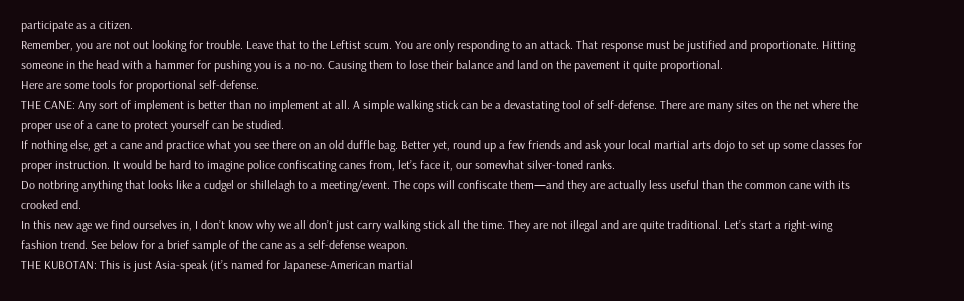participate as a citizen.
Remember, you are not out looking for trouble. Leave that to the Leftist scum. You are only responding to an attack. That response must be justified and proportionate. Hitting someone in the head with a hammer for pushing you is a no-no. Causing them to lose their balance and land on the pavement it quite proportional.
Here are some tools for proportional self-defense.
THE CANE: Any sort of implement is better than no implement at all. A simple walking stick can be a devastating tool of self-defense. There are many sites on the net where the proper use of a cane to protect yourself can be studied.
If nothing else, get a cane and practice what you see there on an old duffle bag. Better yet, round up a few friends and ask your local martial arts dojo to set up some classes for proper instruction. It would be hard to imagine police confiscating canes from, let’s face it, our somewhat silver-toned ranks.
Do notbring anything that looks like a cudgel or shillelagh to a meeting/event. The cops will confiscate them—and they are actually less useful than the common cane with its crooked end.
In this new age we find ourselves in, I don’t know why we all don’t just carry walking stick all the time. They are not illegal and are quite traditional. Let’s start a right-wing fashion trend. See below for a brief sample of the cane as a self-defense weapon.
THE KUBOTAN: This is just Asia-speak (it’s named for Japanese-American martial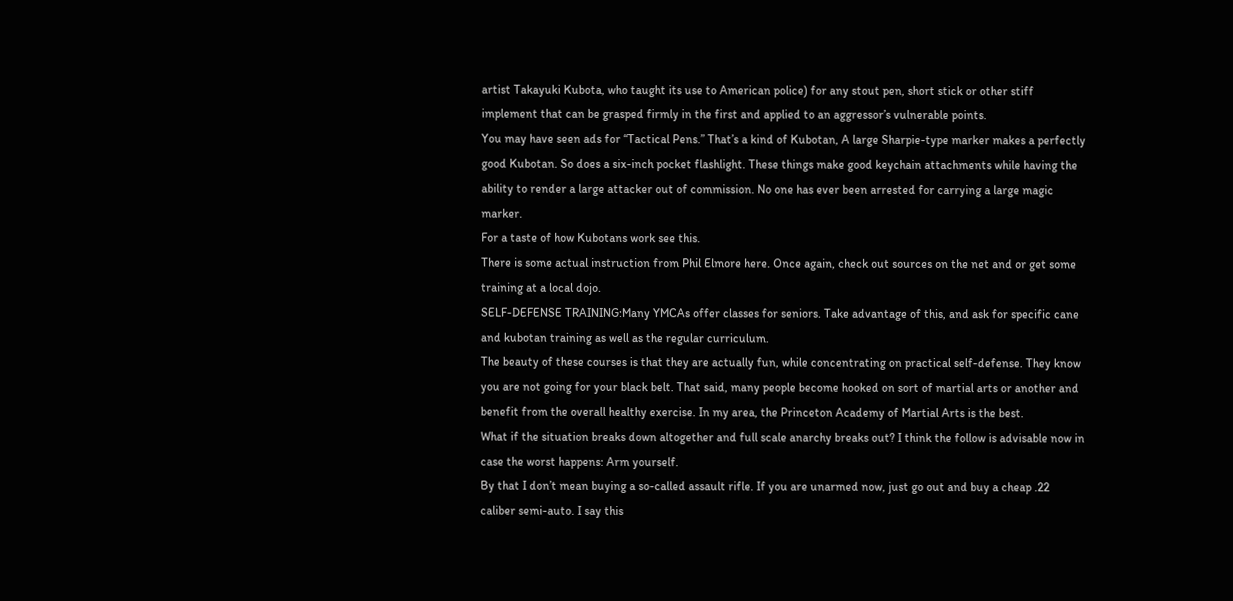artist Takayuki Kubota, who taught its use to American police) for any stout pen, short stick or other stiff implement that can be grasped firmly in the first and applied to an aggressor’s vulnerable points.
You may have seen ads for “Tactical Pens.” That’s a kind of Kubotan, A large Sharpie-type marker makes a perfectly good Kubotan. So does a six-inch pocket flashlight. These things make good keychain attachments while having the ability to render a large attacker out of commission. No one has ever been arrested for carrying a large magic marker.
For a taste of how Kubotans work see this.
There is some actual instruction from Phil Elmore here. Once again, check out sources on the net and or get some training at a local dojo.
SELF-DEFENSE TRAINING:Many YMCAs offer classes for seniors. Take advantage of this, and ask for specific cane and kubotan training as well as the regular curriculum.
The beauty of these courses is that they are actually fun, while concentrating on practical self-defense. They know you are not going for your black belt. That said, many people become hooked on sort of martial arts or another and benefit from the overall healthy exercise. In my area, the Princeton Academy of Martial Arts is the best.
What if the situation breaks down altogether and full scale anarchy breaks out? I think the follow is advisable now in case the worst happens: Arm yourself.
By that I don’t mean buying a so-called assault rifle. If you are unarmed now, just go out and buy a cheap .22 caliber semi-auto. I say this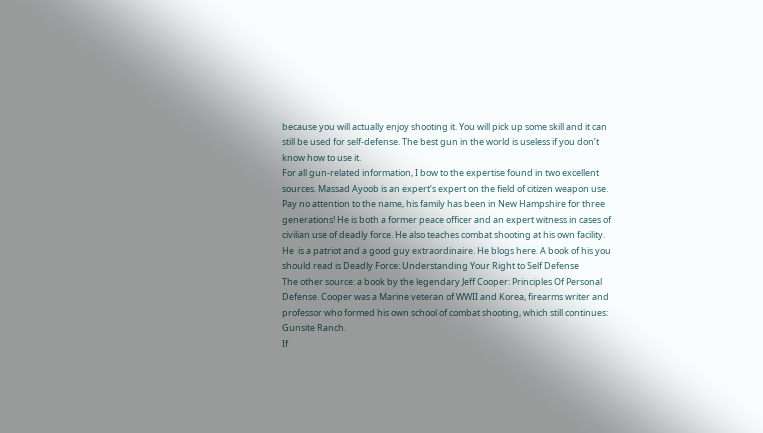because you will actually enjoy shooting it. You will pick up some skill and it can still be used for self-defense. The best gun in the world is useless if you don’t know how to use it.
For all gun-related information, I bow to the expertise found in two excellent sources. Massad Ayoob is an expert’s expert on the field of citizen weapon use. Pay no attention to the name, his family has been in New Hampshire for three generations! He is both a former peace officer and an expert witness in cases of civilian use of deadly force. He also teaches combat shooting at his own facility. He  is a patriot and a good guy extraordinaire. He blogs here. A book of his you should read is Deadly Force: Understanding Your Right to Self Defense
The other source: a book by the legendary Jeff Cooper: Principles Of Personal Defense. Cooper was a Marine veteran of WWII and Korea, firearms writer and professor who formed his own school of combat shooting, which still continues: Gunsite Ranch.
If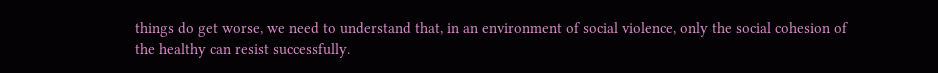things do get worse, we need to understand that, in an environment of social violence, only the social cohesion of the healthy can resist successfully.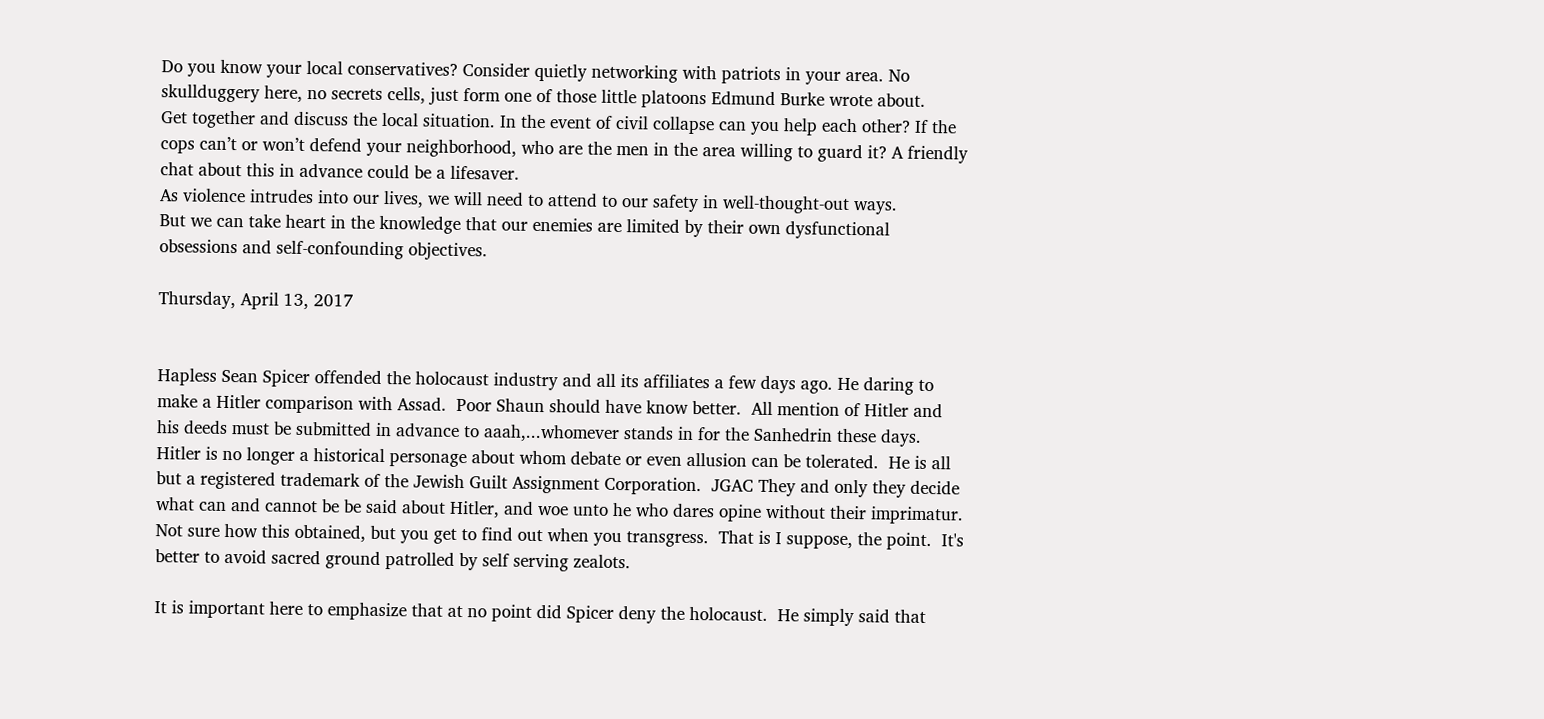Do you know your local conservatives? Consider quietly networking with patriots in your area. No skullduggery here, no secrets cells, just form one of those little platoons Edmund Burke wrote about.
Get together and discuss the local situation. In the event of civil collapse can you help each other? If the cops can’t or won’t defend your neighborhood, who are the men in the area willing to guard it? A friendly chat about this in advance could be a lifesaver.
As violence intrudes into our lives, we will need to attend to our safety in well-thought-out ways.
But we can take heart in the knowledge that our enemies are limited by their own dysfunctional obsessions and self-confounding objectives.

Thursday, April 13, 2017


Hapless Sean Spicer offended the holocaust industry and all its affiliates a few days ago. He daring to make a Hitler comparison with Assad.  Poor Shaun should have know better.  All mention of Hitler and his deeds must be submitted in advance to aaah,...whomever stands in for the Sanhedrin these days.  Hitler is no longer a historical personage about whom debate or even allusion can be tolerated.  He is all but a registered trademark of the Jewish Guilt Assignment Corporation.  JGAC They and only they decide what can and cannot be be said about Hitler, and woe unto he who dares opine without their imprimatur.  Not sure how this obtained, but you get to find out when you transgress.  That is I suppose, the point.  It's better to avoid sacred ground patrolled by self serving zealots.

It is important here to emphasize that at no point did Spicer deny the holocaust.  He simply said that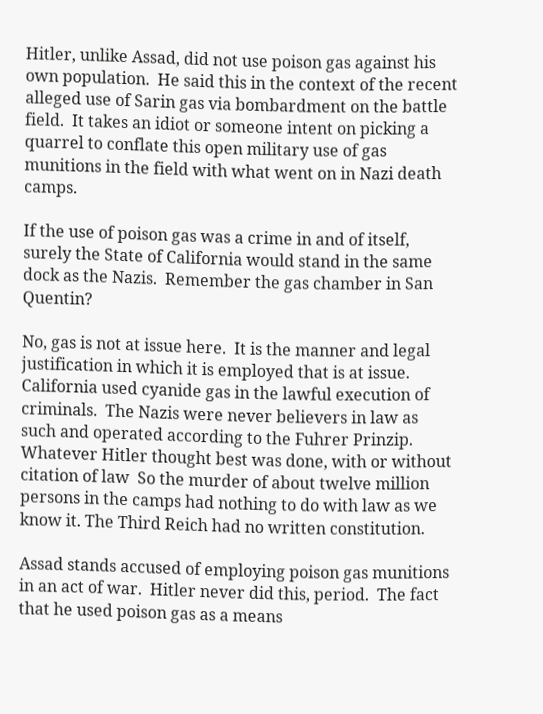Hitler, unlike Assad, did not use poison gas against his own population.  He said this in the context of the recent alleged use of Sarin gas via bombardment on the battle field.  It takes an idiot or someone intent on picking a quarrel to conflate this open military use of gas munitions in the field with what went on in Nazi death camps.

If the use of poison gas was a crime in and of itself, surely the State of California would stand in the same dock as the Nazis.  Remember the gas chamber in San Quentin?

No, gas is not at issue here.  It is the manner and legal justification in which it is employed that is at issue.  California used cyanide gas in the lawful execution of criminals.  The Nazis were never believers in law as such and operated according to the Fuhrer Prinzip.  Whatever Hitler thought best was done, with or without citation of law  So the murder of about twelve million persons in the camps had nothing to do with law as we know it. The Third Reich had no written constitution.

Assad stands accused of employing poison gas munitions in an act of war.  Hitler never did this, period.  The fact that he used poison gas as a means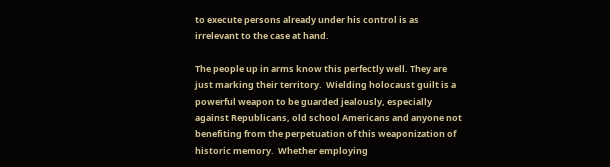to execute persons already under his control is as irrelevant to the case at hand.

The people up in arms know this perfectly well. They are just marking their territory.  Wielding holocaust guilt is a powerful weapon to be guarded jealously, especially against Republicans, old school Americans and anyone not benefiting from the perpetuation of this weaponization of historic memory.  Whether employing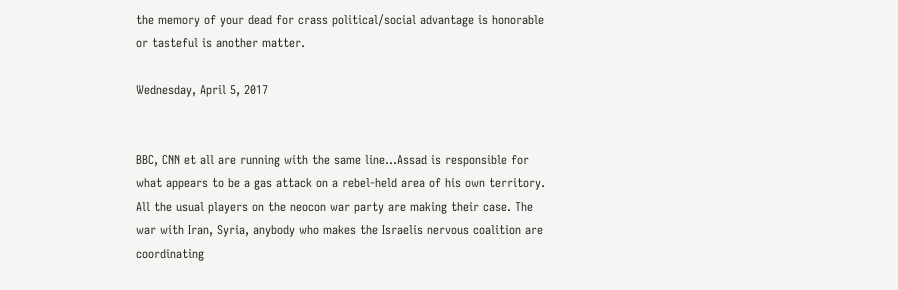the memory of your dead for crass political/social advantage is honorable or tasteful is another matter.

Wednesday, April 5, 2017


BBC, CNN et all are running with the same line...Assad is responsible for what appears to be a gas attack on a rebel-held area of his own territory.  All the usual players on the neocon war party are making their case. The war with Iran, Syria, anybody who makes the Israelis nervous coalition are coordinating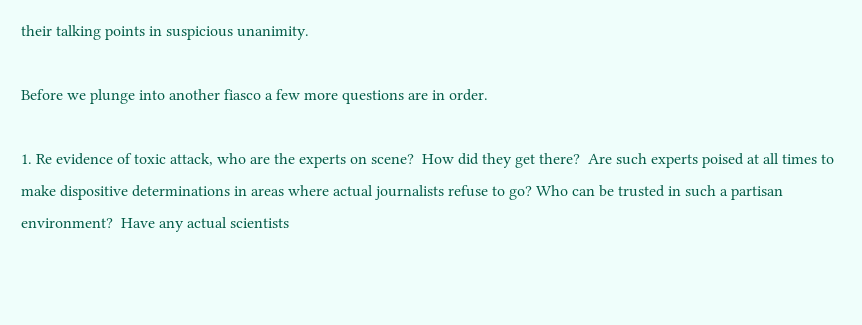their talking points in suspicious unanimity.

Before we plunge into another fiasco a few more questions are in order.

1. Re evidence of toxic attack, who are the experts on scene?  How did they get there?  Are such experts poised at all times to make dispositive determinations in areas where actual journalists refuse to go? Who can be trusted in such a partisan environment?  Have any actual scientists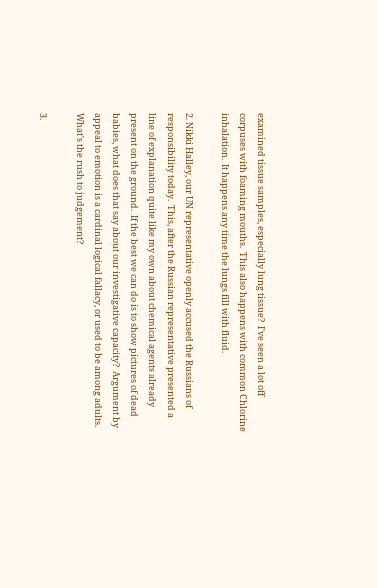examined tissue samples, especially lung tissue?  I've seen a lot off corpuses with foaming mouths.  This also happens with common Chlorine inhalation.  It happens any time the lungs fill with fluid.

2. Nikki Halley, our UN representative openly accused the Russians of responsibility today.  This, after the Russian representative presented a line of explanation quite like my own about chemical agents already present on the ground.  If the best we can do is to show pictures of dead babies, what does that say about our investigative capacity?  Argument by appeal to emotion is a cardinal logical fallacy, or used to be among adults.  What's the rush to judgement?

3.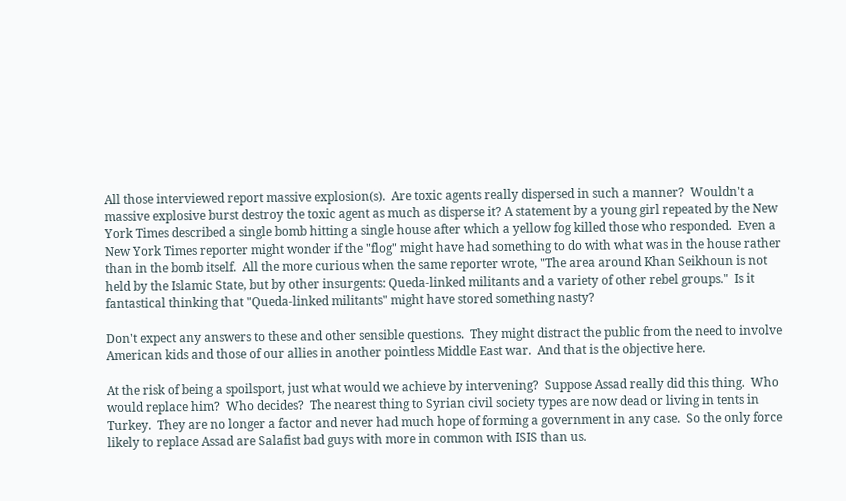All those interviewed report massive explosion(s).  Are toxic agents really dispersed in such a manner?  Wouldn't a massive explosive burst destroy the toxic agent as much as disperse it? A statement by a young girl repeated by the New York Times described a single bomb hitting a single house after which a yellow fog killed those who responded.  Even a New York Times reporter might wonder if the "flog" might have had something to do with what was in the house rather than in the bomb itself.  All the more curious when the same reporter wrote, "The area around Khan Seikhoun is not held by the Islamic State, but by other insurgents: Queda-linked militants and a variety of other rebel groups."  Is it fantastical thinking that "Queda-linked militants" might have stored something nasty?

Don't expect any answers to these and other sensible questions.  They might distract the public from the need to involve American kids and those of our allies in another pointless Middle East war.  And that is the objective here.

At the risk of being a spoilsport, just what would we achieve by intervening?  Suppose Assad really did this thing.  Who would replace him?  Who decides?  The nearest thing to Syrian civil society types are now dead or living in tents in Turkey.  They are no longer a factor and never had much hope of forming a government in any case.  So the only force likely to replace Assad are Salafist bad guys with more in common with ISIS than us.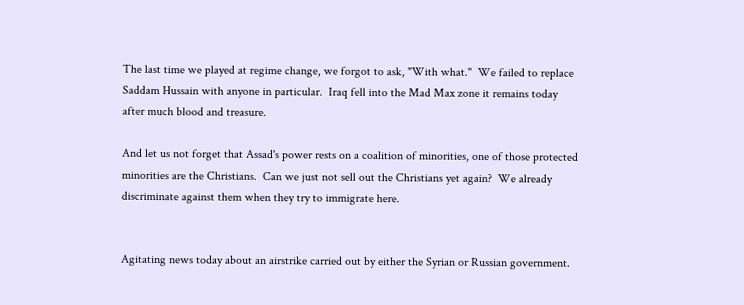The last time we played at regime change, we forgot to ask, "With what."  We failed to replace Saddam Hussain with anyone in particular.  Iraq fell into the Mad Max zone it remains today after much blood and treasure.

And let us not forget that Assad's power rests on a coalition of minorities, one of those protected minorities are the Christians.  Can we just not sell out the Christians yet again?  We already discriminate against them when they try to immigrate here.


Agitating news today about an airstrike carried out by either the Syrian or Russian government.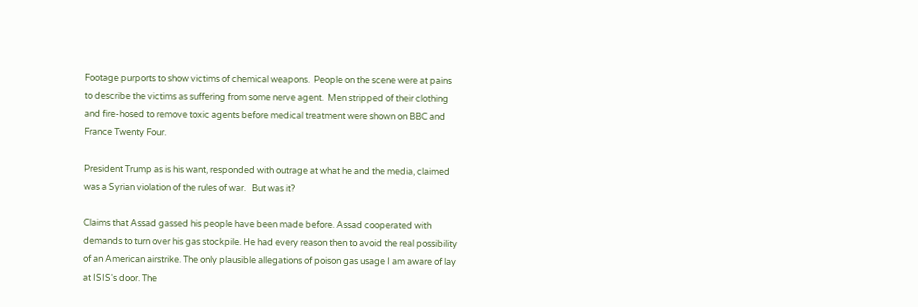Footage purports to show victims of chemical weapons.  People on the scene were at pains to describe the victims as suffering from some nerve agent.  Men stripped of their clothing and fire-hosed to remove toxic agents before medical treatment were shown on BBC and France Twenty Four.

President Trump as is his want, responded with outrage at what he and the media, claimed was a Syrian violation of the rules of war.   But was it?

Claims that Assad gassed his people have been made before. Assad cooperated with demands to turn over his gas stockpile. He had every reason then to avoid the real possibility of an American airstrike. The only plausible allegations of poison gas usage I am aware of lay at ISIS's door. The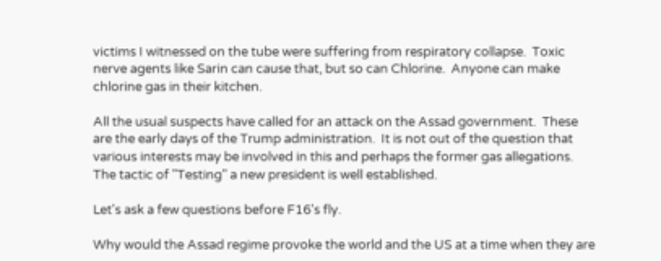victims I witnessed on the tube were suffering from respiratory collapse.  Toxic nerve agents like Sarin can cause that, but so can Chlorine.  Anyone can make chlorine gas in their kitchen.

All the usual suspects have called for an attack on the Assad government.  These are the early days of the Trump administration.  It is not out of the question that various interests may be involved in this and perhaps the former gas allegations. The tactic of "Testing" a new president is well established.

Let's ask a few questions before F16's fly.

Why would the Assad regime provoke the world and the US at a time when they are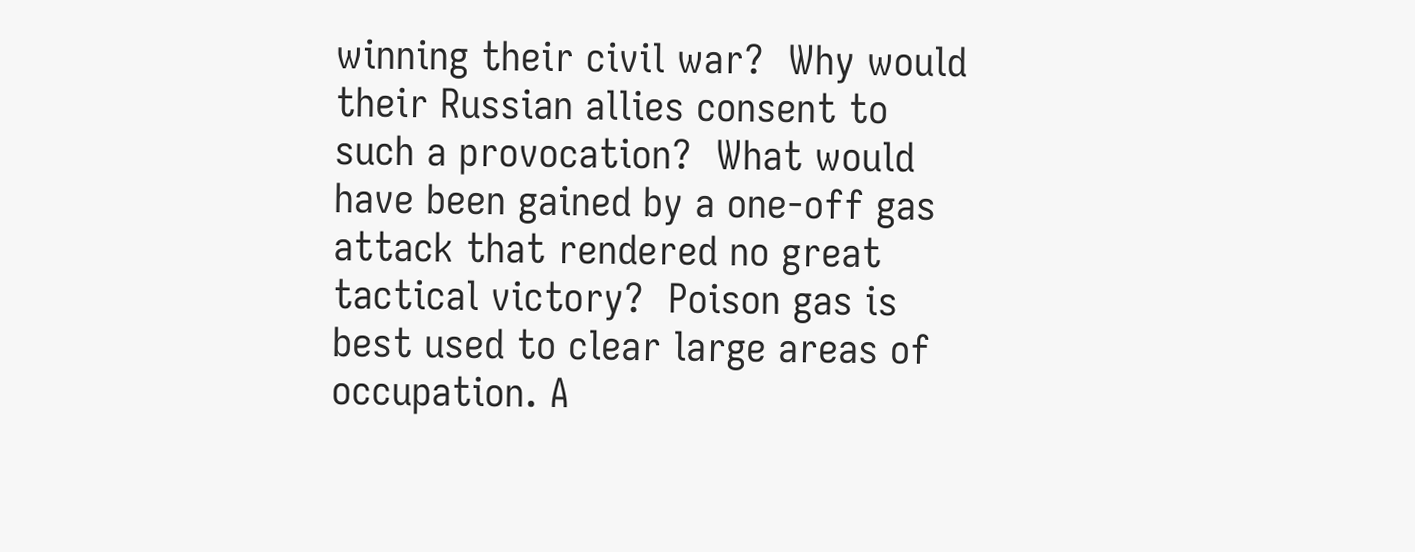winning their civil war?  Why would their Russian allies consent to such a provocation?  What would have been gained by a one-off gas attack that rendered no great tactical victory?  Poison gas is best used to clear large areas of occupation. A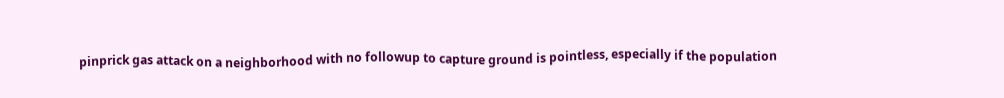pinprick gas attack on a neighborhood with no followup to capture ground is pointless, especially if the population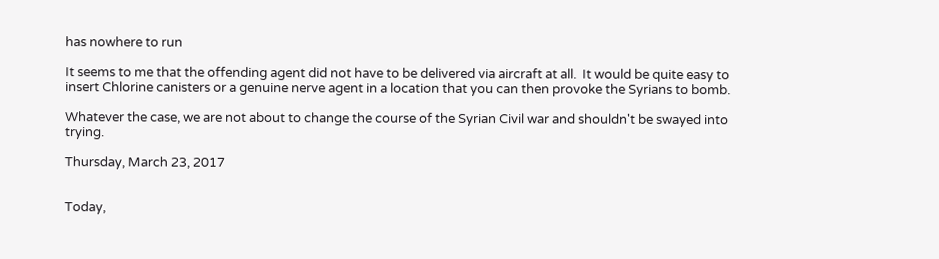has nowhere to run

It seems to me that the offending agent did not have to be delivered via aircraft at all.  It would be quite easy to insert Chlorine canisters or a genuine nerve agent in a location that you can then provoke the Syrians to bomb.

Whatever the case, we are not about to change the course of the Syrian Civil war and shouldn't be swayed into trying.

Thursday, March 23, 2017


Today,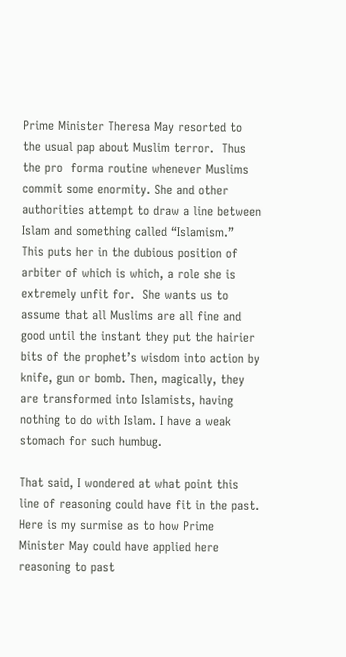Prime Minister Theresa May resorted to the usual pap about Muslim terror.  Thus the pro  forma routine whenever Muslims commit some enormity. She and other authorities attempt to draw a line between Islam and something called “Islamism.”  This puts her in the dubious position of arbiter of which is which, a role she is extremely unfit for.  She wants us to assume that all Muslims are all fine and good until the instant they put the hairier bits of the prophet’s wisdom into action by knife, gun or bomb. Then, magically, they are transformed into Islamists, having nothing to do with Islam. I have a weak stomach for such humbug.

That said, I wondered at what point this line of reasoning could have fit in the past.  Here is my surmise as to how Prime Minister May could have applied here reasoning to past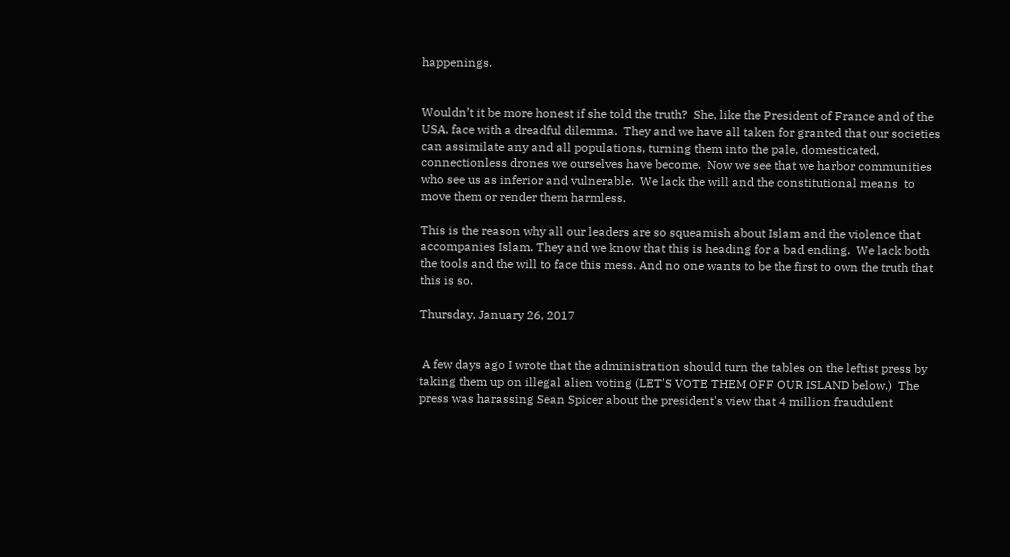happenings.


Wouldn’t it be more honest if she told the truth?  She, like the President of France and of the USA, face with a dreadful dilemma.  They and we have all taken for granted that our societies can assimilate any and all populations, turning them into the pale, domesticated, connectionless drones we ourselves have become.  Now we see that we harbor communities who see us as inferior and vulnerable.  We lack the will and the constitutional means  to move them or render them harmless.

This is the reason why all our leaders are so squeamish about Islam and the violence that accompanies Islam. They and we know that this is heading for a bad ending.  We lack both the tools and the will to face this mess. And no one wants to be the first to own the truth that this is so.

Thursday, January 26, 2017


 A few days ago I wrote that the administration should turn the tables on the leftist press by taking them up on illegal alien voting (LET'S VOTE THEM OFF OUR ISLAND below.)  The press was harassing Sean Spicer about the president's view that 4 million fraudulent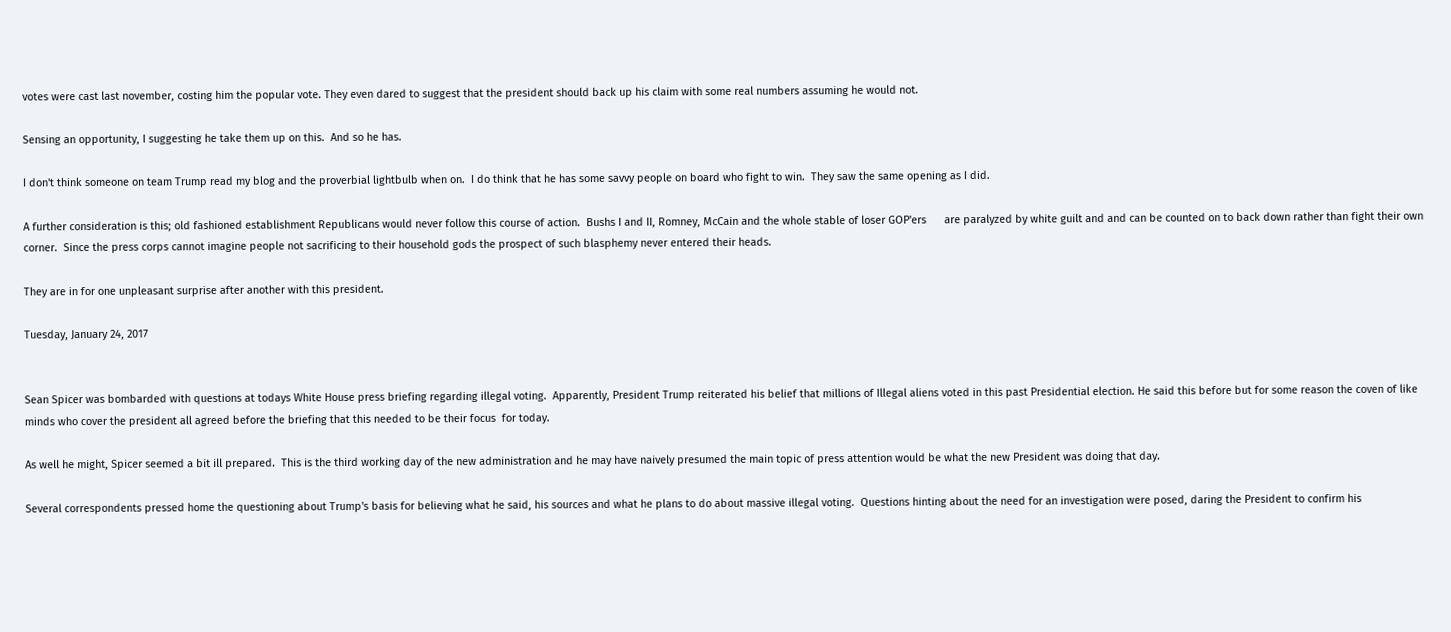votes were cast last november, costing him the popular vote. They even dared to suggest that the president should back up his claim with some real numbers assuming he would not.

Sensing an opportunity, I suggesting he take them up on this.  And so he has.

I don't think someone on team Trump read my blog and the proverbial lightbulb when on.  I do think that he has some savvy people on board who fight to win.  They saw the same opening as I did.

A further consideration is this; old fashioned establishment Republicans would never follow this course of action.  Bushs I and II, Romney, McCain and the whole stable of loser GOP'ers      are paralyzed by white guilt and and can be counted on to back down rather than fight their own corner.  Since the press corps cannot imagine people not sacrificing to their household gods the prospect of such blasphemy never entered their heads.

They are in for one unpleasant surprise after another with this president.

Tuesday, January 24, 2017


Sean Spicer was bombarded with questions at todays White House press briefing regarding illegal voting.  Apparently, President Trump reiterated his belief that millions of Illegal aliens voted in this past Presidential election. He said this before but for some reason the coven of like minds who cover the president all agreed before the briefing that this needed to be their focus  for today.

As well he might, Spicer seemed a bit ill prepared.  This is the third working day of the new administration and he may have naively presumed the main topic of press attention would be what the new President was doing that day.

Several correspondents pressed home the questioning about Trump's basis for believing what he said, his sources and what he plans to do about massive illegal voting.  Questions hinting about the need for an investigation were posed, daring the President to confirm his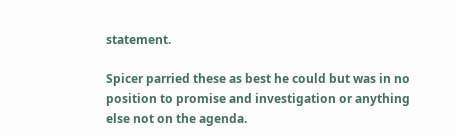statement.

Spicer parried these as best he could but was in no position to promise and investigation or anything else not on the agenda.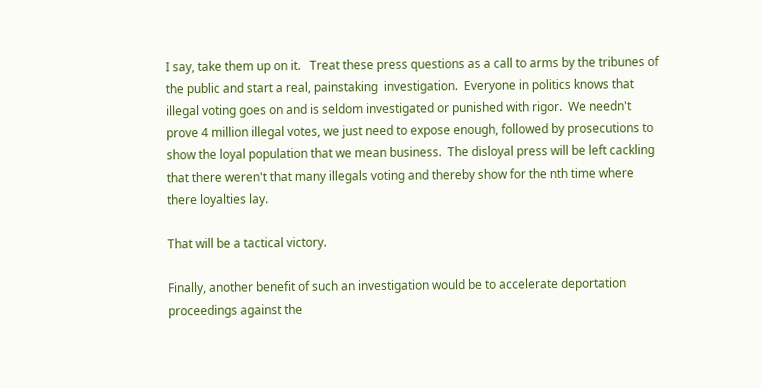I say, take them up on it.   Treat these press questions as a call to arms by the tribunes of the public and start a real, painstaking  investigation.  Everyone in politics knows that illegal voting goes on and is seldom investigated or punished with rigor.  We needn't prove 4 million illegal votes, we just need to expose enough, followed by prosecutions to show the loyal population that we mean business.  The disloyal press will be left cackling that there weren't that many illegals voting and thereby show for the nth time where there loyalties lay.

That will be a tactical victory.

Finally, another benefit of such an investigation would be to accelerate deportation proceedings against the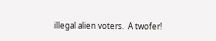illegal alien voters.  A twofer!